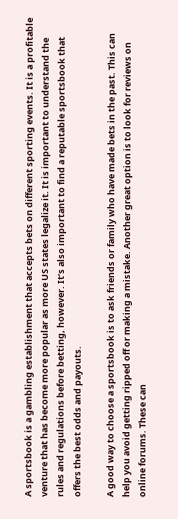A sportsbook is a gambling establishment that accepts bets on different sporting events. It is a profitable venture that has become more popular as more US states legalize it. It is important to understand the rules and regulations before betting, however. It’s also important to find a reputable sportsbook that offers the best odds and payouts.

A good way to choose a sportsbook is to ask friends or family who have made bets in the past. This can help you avoid getting ripped off or making a mistake. Another great option is to look for reviews on online forums. These can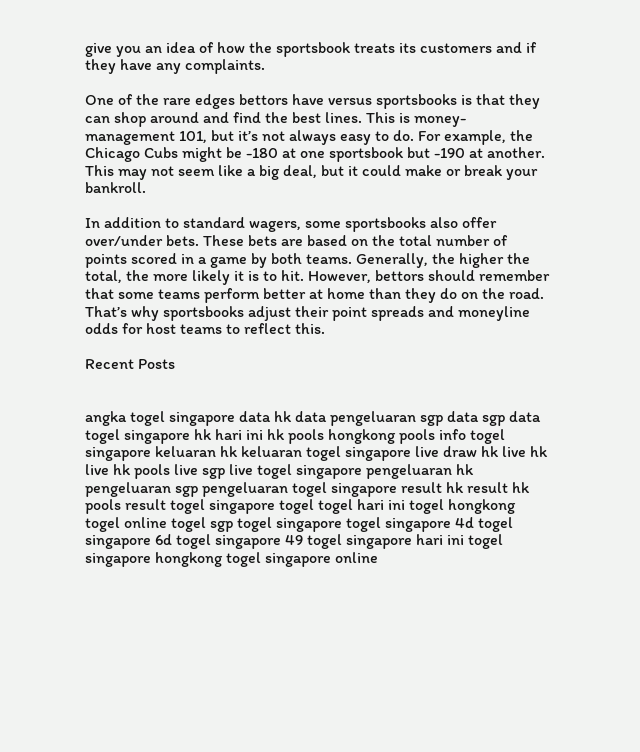give you an idea of how the sportsbook treats its customers and if they have any complaints.

One of the rare edges bettors have versus sportsbooks is that they can shop around and find the best lines. This is money-management 101, but it’s not always easy to do. For example, the Chicago Cubs might be -180 at one sportsbook but -190 at another. This may not seem like a big deal, but it could make or break your bankroll.

In addition to standard wagers, some sportsbooks also offer over/under bets. These bets are based on the total number of points scored in a game by both teams. Generally, the higher the total, the more likely it is to hit. However, bettors should remember that some teams perform better at home than they do on the road. That’s why sportsbooks adjust their point spreads and moneyline odds for host teams to reflect this.

Recent Posts


angka togel singapore data hk data pengeluaran sgp data sgp data togel singapore hk hari ini hk pools hongkong pools info togel singapore keluaran hk keluaran togel singapore live draw hk live hk live hk pools live sgp live togel singapore pengeluaran hk pengeluaran sgp pengeluaran togel singapore result hk result hk pools result togel singapore togel togel hari ini togel hongkong togel online togel sgp togel singapore togel singapore 4d togel singapore 6d togel singapore 49 togel singapore hari ini togel singapore hongkong togel singapore online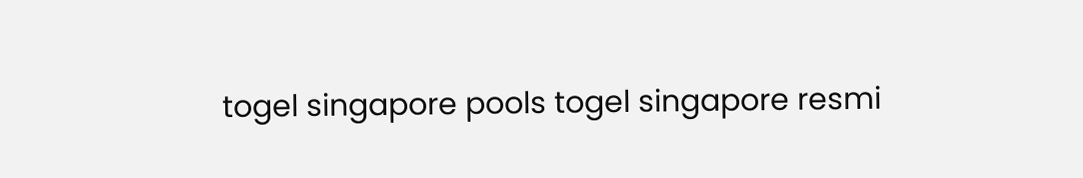togel singapore pools togel singapore resmi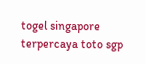togel singapore terpercaya toto sgp